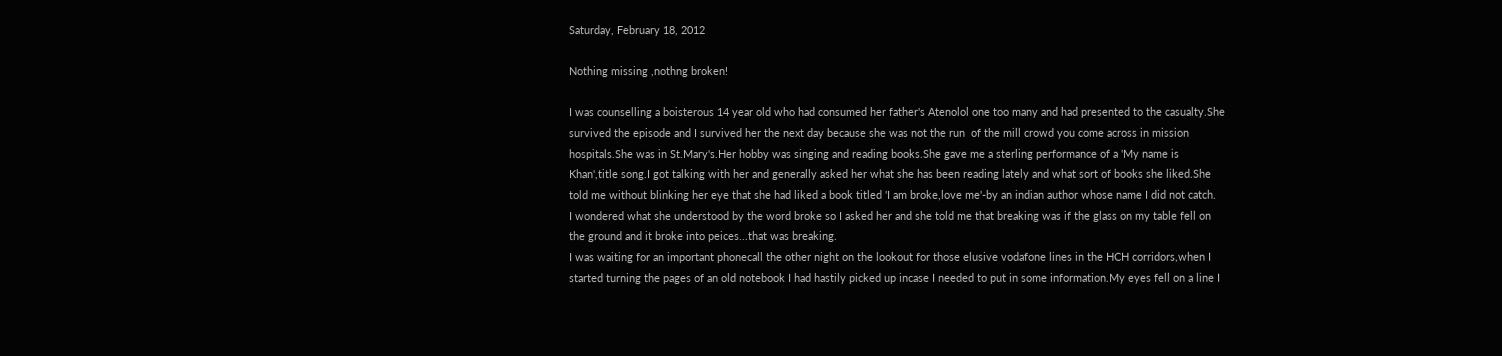Saturday, February 18, 2012

Nothing missing ,nothng broken!

I was counselling a boisterous 14 year old who had consumed her father's Atenolol one too many and had presented to the casualty.She survived the episode and I survived her the next day because she was not the run  of the mill crowd you come across in mission hospitals.She was in St.Mary's.Her hobby was singing and reading books.She gave me a sterling performance of a 'My name is Khan',title song.I got talking with her and generally asked her what she has been reading lately and what sort of books she liked.She told me without blinking her eye that she had liked a book titled 'I am broke,love me'-by an indian author whose name I did not catch.
I wondered what she understood by the word broke so I asked her and she told me that breaking was if the glass on my table fell on the ground and it broke into peices...that was breaking.
I was waiting for an important phonecall the other night on the lookout for those elusive vodafone lines in the HCH corridors,when I started turning the pages of an old notebook I had hastily picked up incase I needed to put in some information.My eyes fell on a line I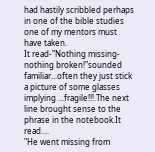had hastily scribbled perhaps in one of the bible studies one of my mentors must have taken.
It read-"Nothing missing-nothing broken!"sounded familiar...often they just stick a picture of some glasses implying ...fragile!!!.The next line brought sense to the phrase in the notebook.It read....
"He went missing from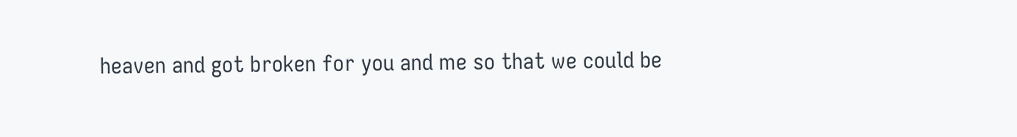heaven and got broken for you and me so that we could be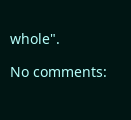whole".

No comments: